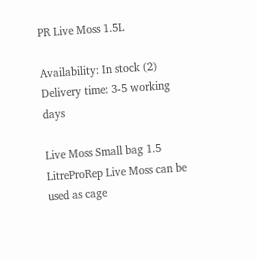PR Live Moss 1.5L

Availability: In stock (2)
Delivery time: 3-5 working days

Live Moss Small bag 1.5 LitreProRep Live Moss can be used as cage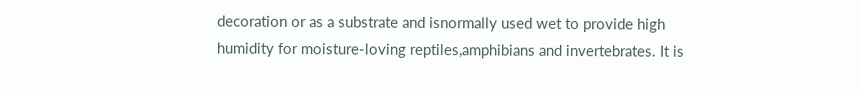decoration or as a substrate and isnormally used wet to provide high humidity for moisture-loving reptiles,amphibians and invertebrates. It is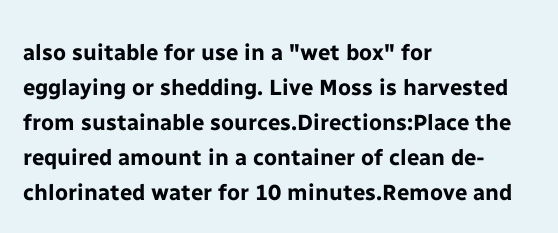also suitable for use in a "wet box" for egglaying or shedding. Live Moss is harvested from sustainable sources.Directions:Place the required amount in a container of clean de-chlorinated water for 10 minutes.Remove and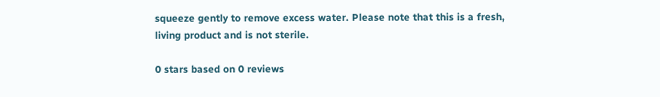squeeze gently to remove excess water. Please note that this is a fresh, living product and is not sterile.

0 stars based on 0 reviews